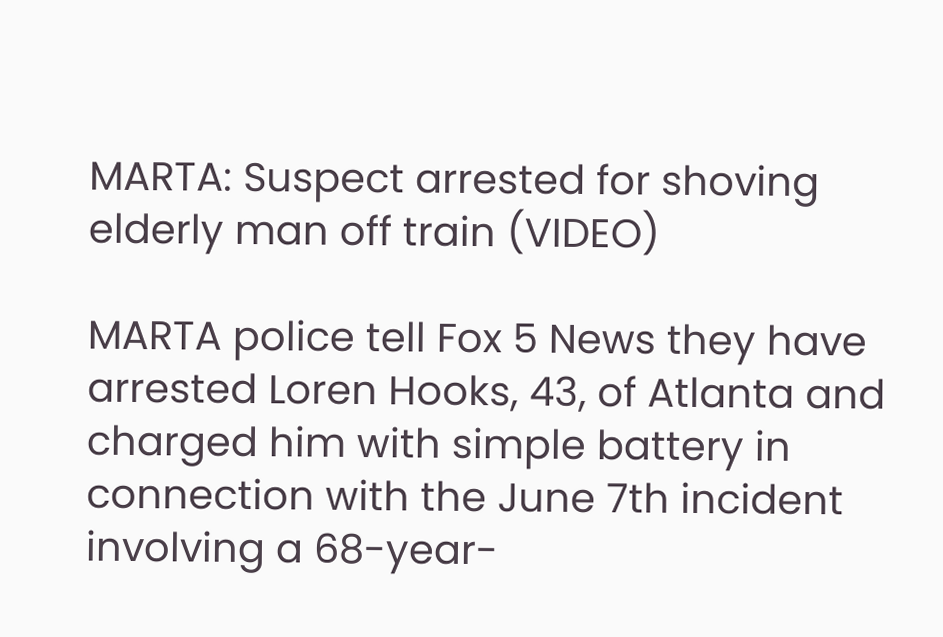MARTA: Suspect arrested for shoving elderly man off train (VIDEO)

MARTA police tell Fox 5 News they have arrested Loren Hooks, 43, of Atlanta and charged him with simple battery in connection with the June 7th incident involving a 68-year-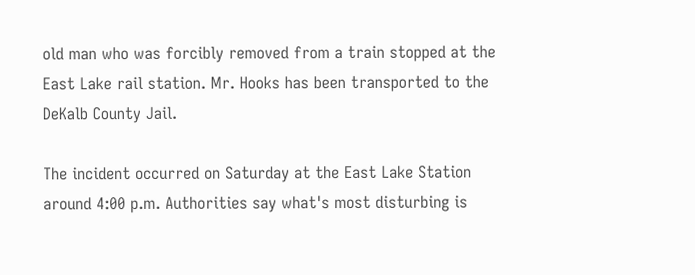old man who was forcibly removed from a train stopped at the East Lake rail station. Mr. Hooks has been transported to the DeKalb County Jail.

The incident occurred on Saturday at the East Lake Station around 4:00 p.m. Authorities say what's most disturbing is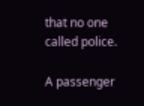that no one called police.

A passenger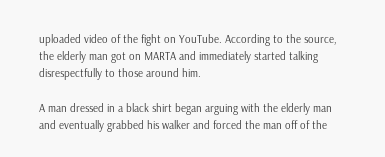uploaded video of the fight on YouTube. According to the source, the elderly man got on MARTA and immediately started talking disrespectfully to those around him.

A man dressed in a black shirt began arguing with the elderly man and eventually grabbed his walker and forced the man off of the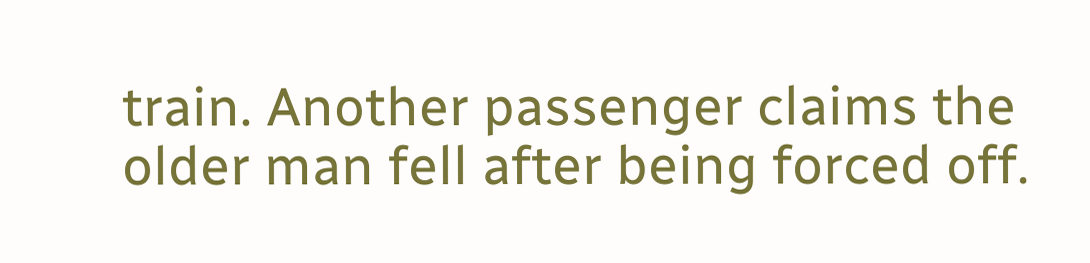train. Another passenger claims the older man fell after being forced off.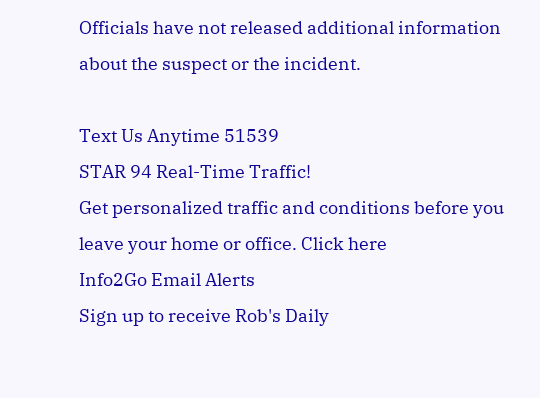Officials have not released additional information about the suspect or the incident.

Text Us Anytime 51539
STAR 94 Real-Time Traffic!
Get personalized traffic and conditions before you leave your home or office. Click here
Info2Go Email Alerts
Sign up to receive Rob's Daily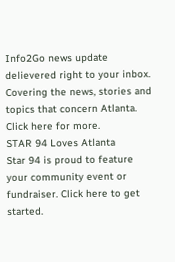Info2Go news update delievered right to your inbox.
Covering the news, stories and topics that concern Atlanta. Click here for more.
STAR 94 Loves Atlanta
Star 94 is proud to feature your community event or fundraiser. Click here to get started.